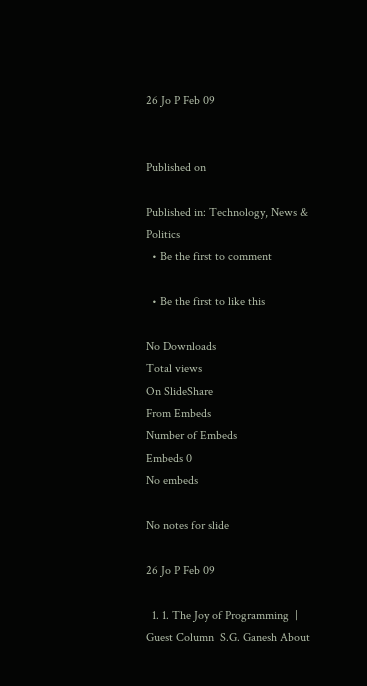26 Jo P Feb 09


Published on

Published in: Technology, News & Politics
  • Be the first to comment

  • Be the first to like this

No Downloads
Total views
On SlideShare
From Embeds
Number of Embeds
Embeds 0
No embeds

No notes for slide

26 Jo P Feb 09

  1. 1. The Joy of Programming  | Guest Column  S.G. Ganesh About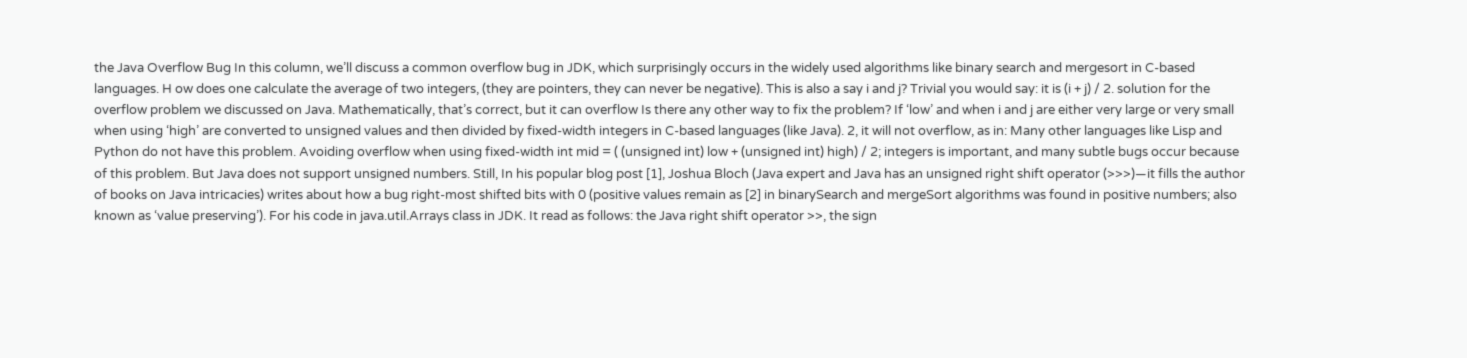the Java Overflow Bug In this column, we’ll discuss a common overflow bug in JDK, which surprisingly occurs in the widely used algorithms like binary search and mergesort in C-based languages. H ow does one calculate the average of two integers, (they are pointers, they can never be negative). This is also a say i and j? Trivial you would say: it is (i + j) / 2. solution for the overflow problem we discussed on Java. Mathematically, that’s correct, but it can overflow Is there any other way to fix the problem? If ‘low’ and when i and j are either very large or very small when using ‘high’ are converted to unsigned values and then divided by fixed-width integers in C-based languages (like Java). 2, it will not overflow, as in: Many other languages like Lisp and Python do not have this problem. Avoiding overflow when using fixed-width int mid = ( (unsigned int) low + (unsigned int) high) / 2; integers is important, and many subtle bugs occur because of this problem. But Java does not support unsigned numbers. Still, In his popular blog post [1], Joshua Bloch (Java expert and Java has an unsigned right shift operator (>>>)—it fills the author of books on Java intricacies) writes about how a bug right-most shifted bits with 0 (positive values remain as [2] in binarySearch and mergeSort algorithms was found in positive numbers; also known as ‘value preserving’). For his code in java.util.Arrays class in JDK. It read as follows: the Java right shift operator >>, the sign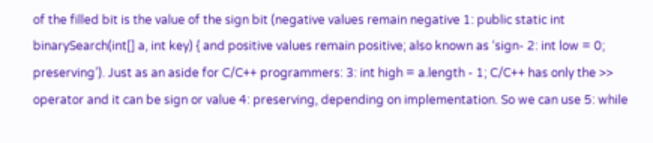of the filled bit is the value of the sign bit (negative values remain negative 1: public static int binarySearch(int[] a, int key) { and positive values remain positive; also known as ‘sign- 2: int low = 0; preserving’). Just as an aside for C/C++ programmers: 3: int high = a.length - 1; C/C++ has only the >> operator and it can be sign or value 4: preserving, depending on implementation. So we can use 5: while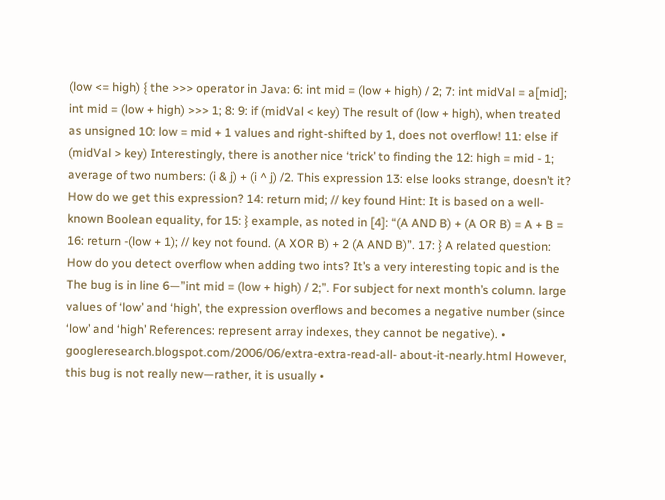(low <= high) { the >>> operator in Java: 6: int mid = (low + high) / 2; 7: int midVal = a[mid]; int mid = (low + high) >>> 1; 8: 9: if (midVal < key) The result of (low + high), when treated as unsigned 10: low = mid + 1 values and right-shifted by 1, does not overflow! 11: else if (midVal > key) Interestingly, there is another nice ‘trick’ to finding the 12: high = mid - 1; average of two numbers: (i & j) + (i ^ j) /2. This expression 13: else looks strange, doesn’t it? How do we get this expression? 14: return mid; // key found Hint: It is based on a well-known Boolean equality, for 15: } example, as noted in [4]: “(A AND B) + (A OR B) = A + B = 16: return -(low + 1); // key not found. (A XOR B) + 2 (A AND B)”. 17: } A related question: How do you detect overflow when adding two ints? It’s a very interesting topic and is the The bug is in line 6—”int mid = (low + high) / 2;”. For subject for next month’s column. large values of ‘low’ and ‘high’, the expression overflows and becomes a negative number (since ‘low’ and ‘high’ References: represent array indexes, they cannot be negative). • googleresearch.blogspot.com/2006/06/extra-extra-read-all- about-it-nearly.html However, this bug is not really new—rather, it is usually •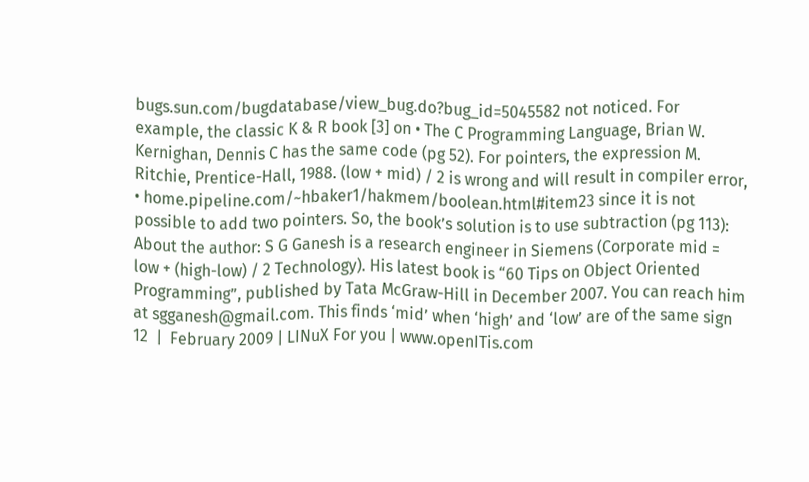bugs.sun.com/bugdatabase/view_bug.do?bug_id=5045582 not noticed. For example, the classic K & R book [3] on • The C Programming Language, Brian W. Kernighan, Dennis C has the same code (pg 52). For pointers, the expression M. Ritchie, Prentice-Hall, 1988. (low + mid) / 2 is wrong and will result in compiler error, • home.pipeline.com/~hbaker1/hakmem/boolean.html#item23 since it is not possible to add two pointers. So, the book’s solution is to use subtraction (pg 113): About the author: S G Ganesh is a research engineer in Siemens (Corporate mid = low + (high-low) / 2 Technology). His latest book is “60 Tips on Object Oriented Programming”, published by Tata McGraw-Hill in December 2007. You can reach him at sgganesh@gmail.com. This finds ‘mid’ when ‘high’ and ‘low’ are of the same sign 12  |  February 2009 | LINuX For you | www.openITis.com